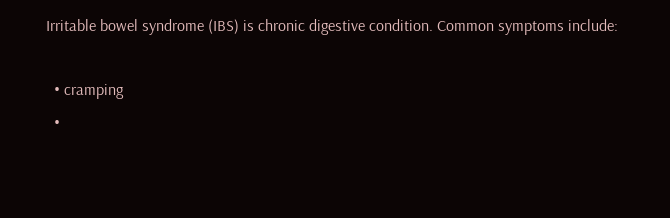Irritable bowel syndrome (IBS) is chronic digestive condition. Common symptoms include:

  • cramping
  •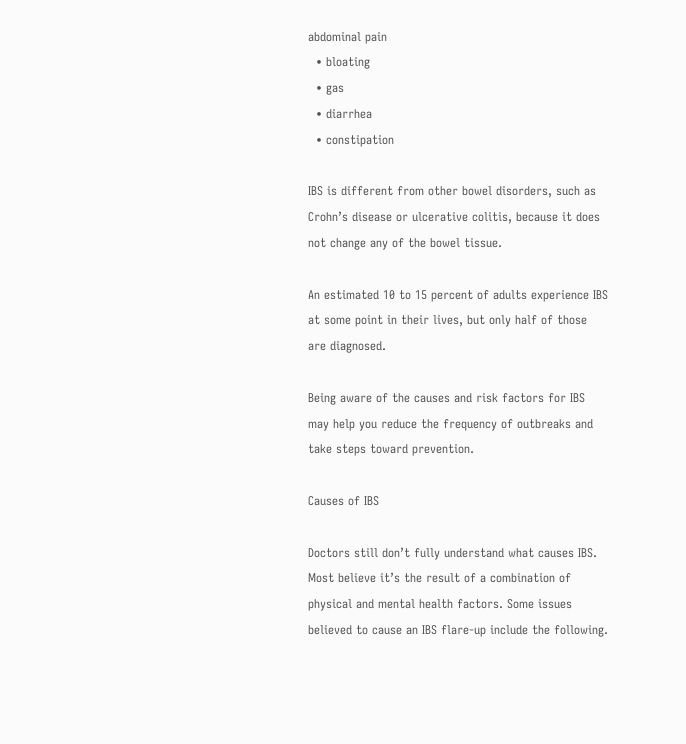abdominal pain
  • bloating
  • gas
  • diarrhea
  • constipation

IBS is different from other bowel disorders, such as Crohn’s disease or ulcerative colitis, because it does not change any of the bowel tissue.

An estimated 10 to 15 percent of adults experience IBS at some point in their lives, but only half of those are diagnosed.

Being aware of the causes and risk factors for IBS may help you reduce the frequency of outbreaks and take steps toward prevention.

Causes of IBS

Doctors still don’t fully understand what causes IBS. Most believe it’s the result of a combination of physical and mental health factors. Some issues believed to cause an IBS flare-up include the following.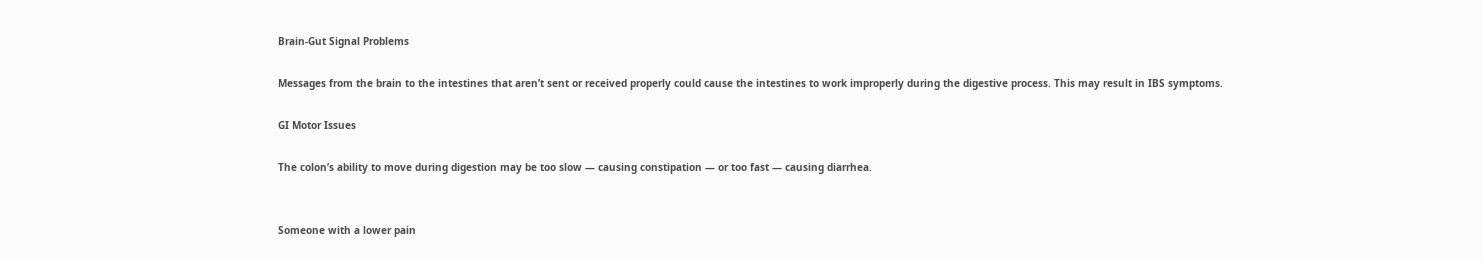Brain-Gut Signal Problems

Messages from the brain to the intestines that aren’t sent or received properly could cause the intestines to work improperly during the digestive process. This may result in IBS symptoms.

GI Motor Issues

The colon’s ability to move during digestion may be too slow — causing constipation — or too fast — causing diarrhea.


Someone with a lower pain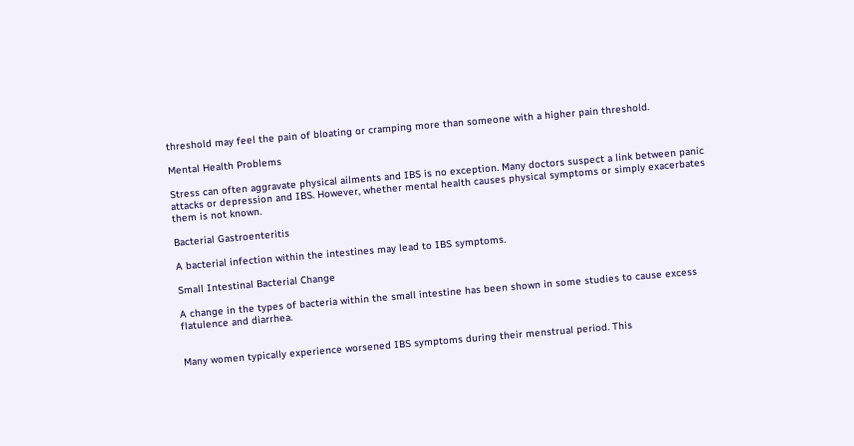threshold may feel the pain of bloating or cramping more than someone with a higher pain threshold.

Mental Health Problems

Stress can often aggravate physical ailments and IBS is no exception. Many doctors suspect a link between panic attacks or depression and IBS. However, whether mental health causes physical symptoms or simply exacerbates them is not known.

Bacterial Gastroenteritis

A bacterial infection within the intestines may lead to IBS symptoms.

Small Intestinal Bacterial Change

A change in the types of bacteria within the small intestine has been shown in some studies to cause excess flatulence and diarrhea.


Many women typically experience worsened IBS symptoms during their menstrual period. This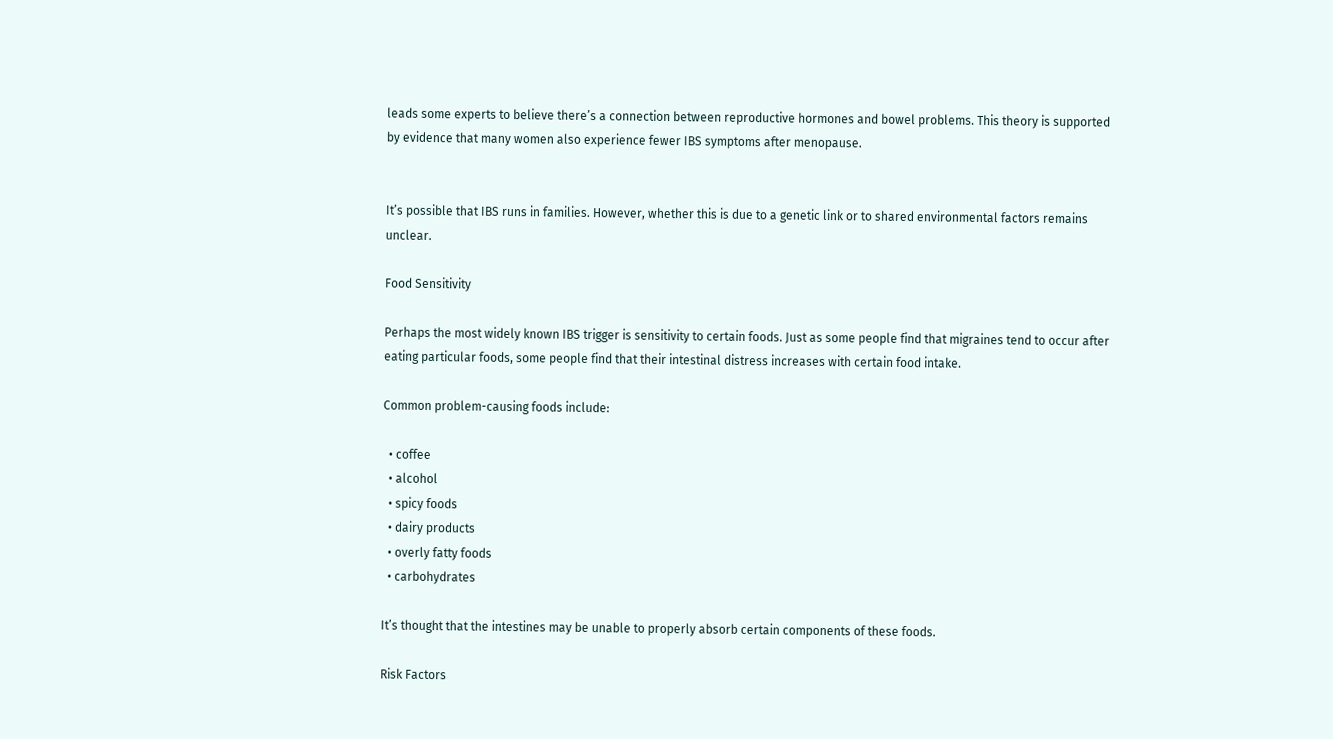leads some experts to believe there’s a connection between reproductive hormones and bowel problems. This theory is supported by evidence that many women also experience fewer IBS symptoms after menopause.


It’s possible that IBS runs in families. However, whether this is due to a genetic link or to shared environmental factors remains unclear.

Food Sensitivity

Perhaps the most widely known IBS trigger is sensitivity to certain foods. Just as some people find that migraines tend to occur after eating particular foods, some people find that their intestinal distress increases with certain food intake.

Common problem-causing foods include:

  • coffee
  • alcohol
  • spicy foods
  • dairy products
  • overly fatty foods
  • carbohydrates

It’s thought that the intestines may be unable to properly absorb certain components of these foods.

Risk Factors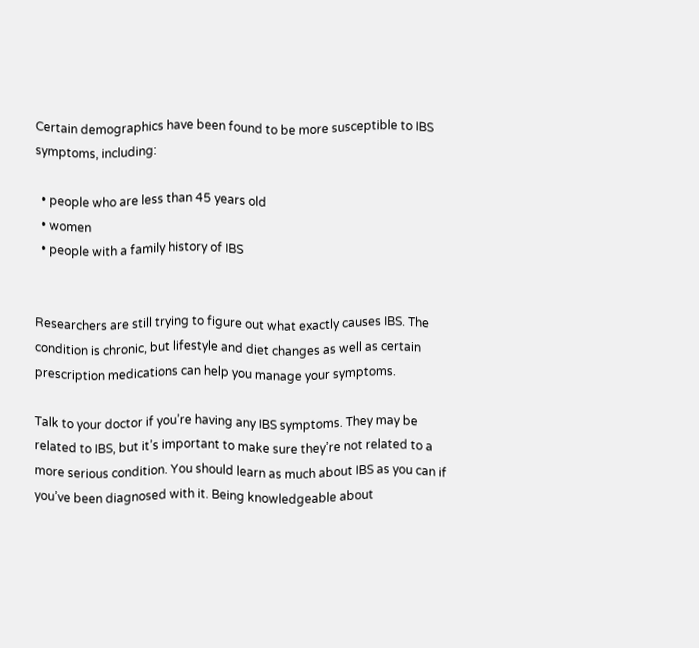Certain demographics have been found to be more susceptible to IBS symptoms, including:

  • people who are less than 45 years old
  • women
  • people with a family history of IBS


Researchers are still trying to figure out what exactly causes IBS. The condition is chronic, but lifestyle and diet changes as well as certain prescription medications can help you manage your symptoms.

Talk to your doctor if you’re having any IBS symptoms. They may be related to IBS, but it’s important to make sure they’re not related to a more serious condition. You should learn as much about IBS as you can if you’ve been diagnosed with it. Being knowledgeable about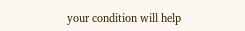your condition will help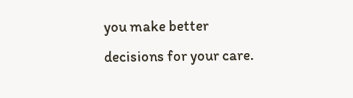you make better decisions for your care.